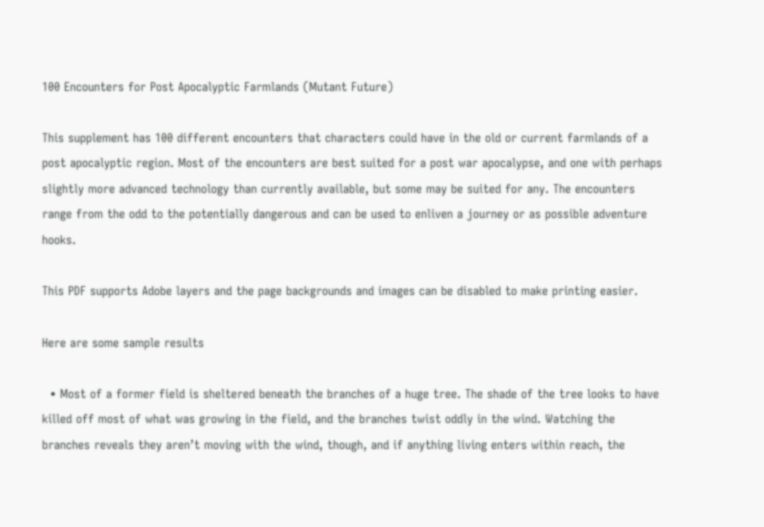100 Encounters for Post Apocalyptic Farmlands (Mutant Future)

This supplement has 100 different encounters that characters could have in the old or current farmlands of a post apocalyptic region. Most of the encounters are best suited for a post war apocalypse, and one with perhaps slightly more advanced technology than currently available, but some may be suited for any. The encounters range from the odd to the potentially dangerous and can be used to enliven a journey or as possible adventure hooks.

This PDF supports Adobe layers and the page backgrounds and images can be disabled to make printing easier.

Here are some sample results

  • Most of a former field is sheltered beneath the branches of a huge tree. The shade of the tree looks to have killed off most of what was growing in the field, and the branches twist oddly in the wind. Watching the branches reveals they aren’t moving with the wind, though, and if anything living enters within reach, the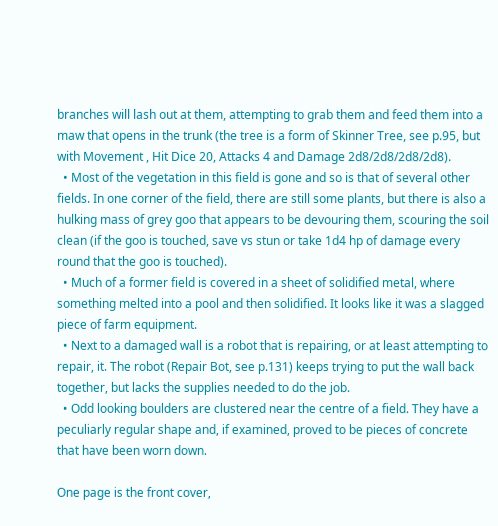branches will lash out at them, attempting to grab them and feed them into a maw that opens in the trunk (the tree is a form of Skinner Tree, see p.95, but with Movement , Hit Dice 20, Attacks 4 and Damage 2d8/2d8/2d8/2d8).
  • Most of the vegetation in this field is gone and so is that of several other fields. In one corner of the field, there are still some plants, but there is also a hulking mass of grey goo that appears to be devouring them, scouring the soil clean (if the goo is touched, save vs stun or take 1d4 hp of damage every round that the goo is touched).
  • Much of a former field is covered in a sheet of solidified metal, where something melted into a pool and then solidified. It looks like it was a slagged piece of farm equipment.
  • Next to a damaged wall is a robot that is repairing, or at least attempting to repair, it. The robot (Repair Bot, see p.131) keeps trying to put the wall back together, but lacks the supplies needed to do the job.
  • Odd looking boulders are clustered near the centre of a field. They have a peculiarly regular shape and, if examined, proved to be pieces of concrete that have been worn down.

One page is the front cover,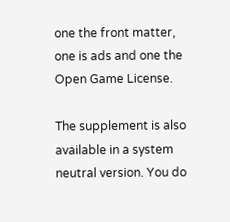one the front matter, one is ads and one the Open Game License.

The supplement is also available in a system neutral version. You do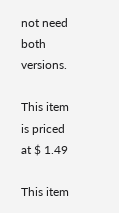not need both versions.

This item is priced at $ 1.49

This item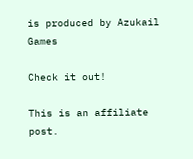is produced by Azukail Games

Check it out!

This is an affiliate post.